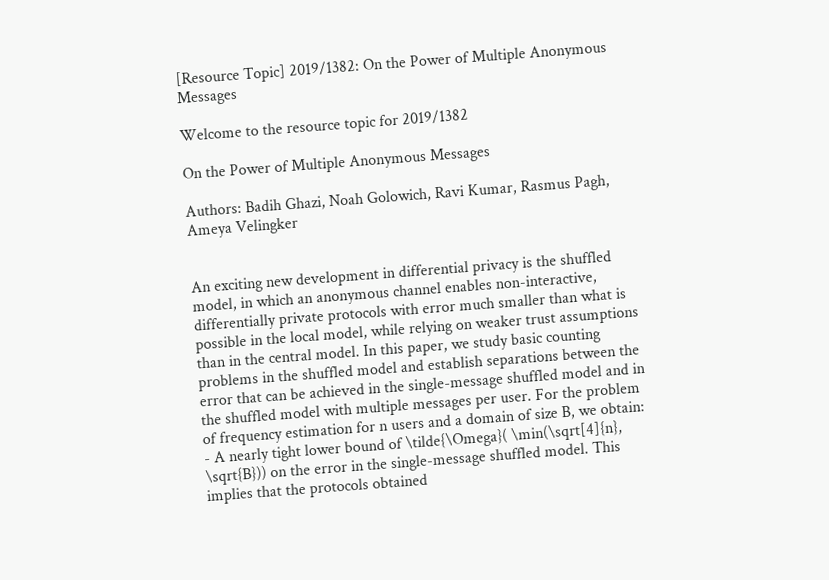[Resource Topic] 2019/1382: On the Power of Multiple Anonymous Messages

Welcome to the resource topic for 2019/1382

On the Power of Multiple Anonymous Messages

Authors: Badih Ghazi, Noah Golowich, Ravi Kumar, Rasmus Pagh, Ameya Velingker


An exciting new development in differential privacy is the shuffled model, in which an anonymous channel enables non-interactive, differentially private protocols with error much smaller than what is possible in the local model, while relying on weaker trust assumptions than in the central model. In this paper, we study basic counting problems in the shuffled model and establish separations between the error that can be achieved in the single-message shuffled model and in the shuffled model with multiple messages per user. For the problem of frequency estimation for n users and a domain of size B, we obtain: - A nearly tight lower bound of \tilde{\Omega}( \min(\sqrt[4]{n}, \sqrt{B})) on the error in the single-message shuffled model. This implies that the protocols obtained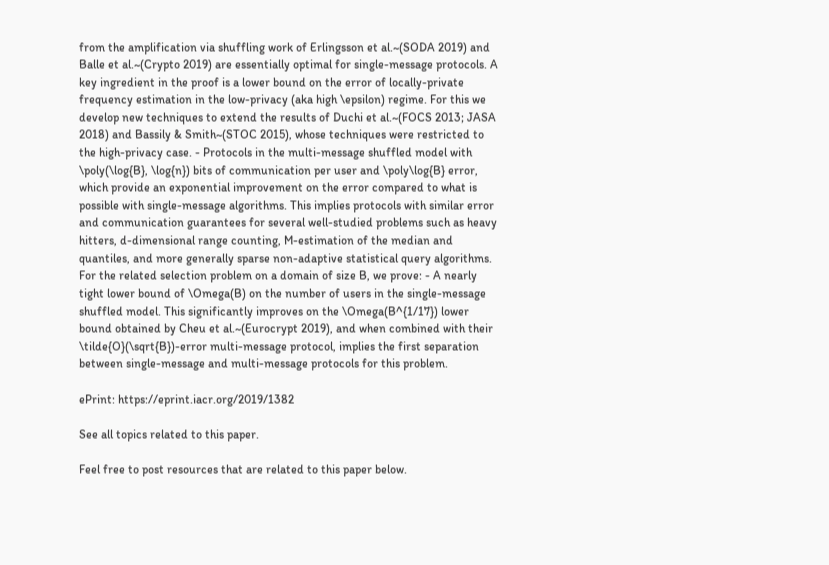from the amplification via shuffling work of Erlingsson et al.~(SODA 2019) and Balle et al.~(Crypto 2019) are essentially optimal for single-message protocols. A key ingredient in the proof is a lower bound on the error of locally-private frequency estimation in the low-privacy (aka high \epsilon) regime. For this we develop new techniques to extend the results of Duchi et al.~(FOCS 2013; JASA 2018) and Bassily & Smith~(STOC 2015), whose techniques were restricted to the high-privacy case. - Protocols in the multi-message shuffled model with \poly(\log{B}, \log{n}) bits of communication per user and \poly\log{B} error, which provide an exponential improvement on the error compared to what is possible with single-message algorithms. This implies protocols with similar error and communication guarantees for several well-studied problems such as heavy hitters, d-dimensional range counting, M-estimation of the median and quantiles, and more generally sparse non-adaptive statistical query algorithms. For the related selection problem on a domain of size B, we prove: - A nearly tight lower bound of \Omega(B) on the number of users in the single-message shuffled model. This significantly improves on the \Omega(B^{1/17}) lower bound obtained by Cheu et al.~(Eurocrypt 2019), and when combined with their \tilde{O}(\sqrt{B})-error multi-message protocol, implies the first separation between single-message and multi-message protocols for this problem.

ePrint: https://eprint.iacr.org/2019/1382

See all topics related to this paper.

Feel free to post resources that are related to this paper below.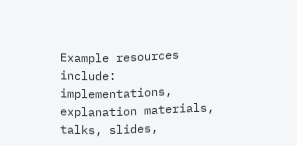Example resources include: implementations, explanation materials, talks, slides,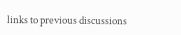links to previous discussions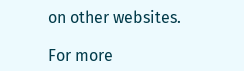on other websites.

For more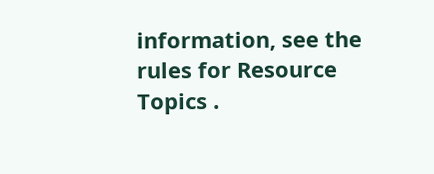information, see the rules for Resource Topics .